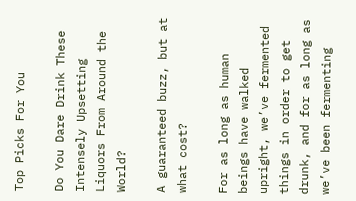Top Picks For You

Do You Dare Drink These Intensely Upsetting Liquors From Around the World?

A guaranteed buzz, but at what cost?

For as long as human beings have walked upright, we’ve fermented things in order to get drunk, and for as long as we’ve been fermenting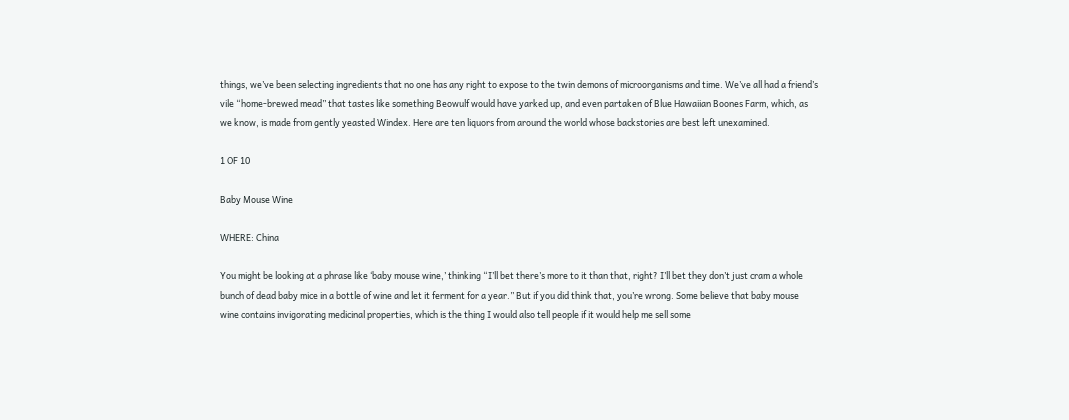things, we’ve been selecting ingredients that no one has any right to expose to the twin demons of microorganisms and time. We’ve all had a friend’s vile “home-brewed mead” that tastes like something Beowulf would have yarked up, and even partaken of Blue Hawaiian Boones Farm, which, as we know, is made from gently yeasted Windex. Here are ten liquors from around the world whose backstories are best left unexamined.

1 OF 10

Baby Mouse Wine

WHERE: China

You might be looking at a phrase like ‘baby mouse wine,’ thinking “I’ll bet there’s more to it than that, right? I’ll bet they don’t just cram a whole bunch of dead baby mice in a bottle of wine and let it ferment for a year.” But if you did think that, you’re wrong. Some believe that baby mouse wine contains invigorating medicinal properties, which is the thing I would also tell people if it would help me sell some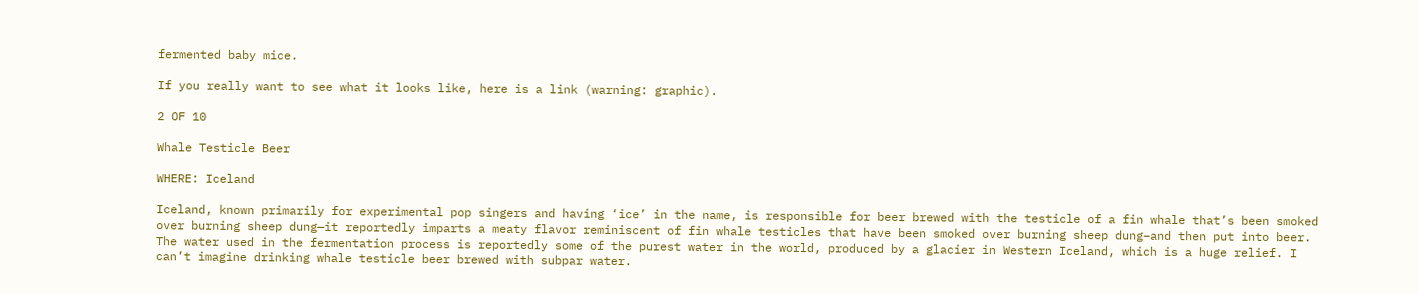fermented baby mice.

If you really want to see what it looks like, here is a link (warning: graphic).

2 OF 10

Whale Testicle Beer

WHERE: Iceland

Iceland, known primarily for experimental pop singers and having ‘ice’ in the name, is responsible for beer brewed with the testicle of a fin whale that’s been smoked over burning sheep dung—it reportedly imparts a meaty flavor reminiscent of fin whale testicles that have been smoked over burning sheep dung–and then put into beer. The water used in the fermentation process is reportedly some of the purest water in the world, produced by a glacier in Western Iceland, which is a huge relief. I can’t imagine drinking whale testicle beer brewed with subpar water.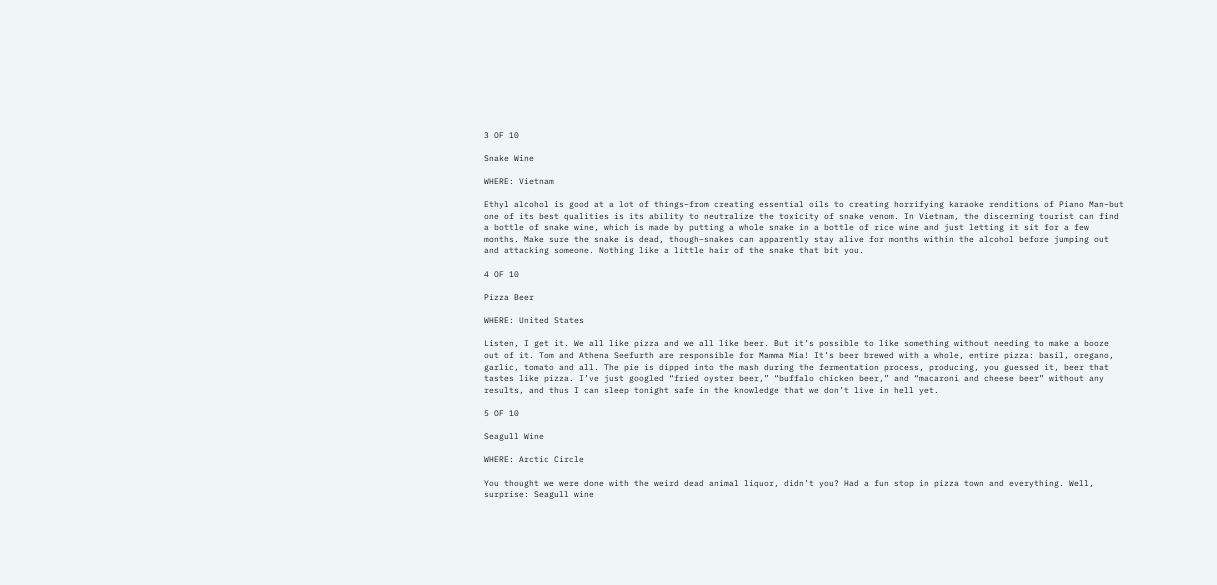3 OF 10

Snake Wine

WHERE: Vietnam

Ethyl alcohol is good at a lot of things–from creating essential oils to creating horrifying karaoke renditions of Piano Man–but one of its best qualities is its ability to neutralize the toxicity of snake venom. In Vietnam, the discerning tourist can find a bottle of snake wine, which is made by putting a whole snake in a bottle of rice wine and just letting it sit for a few months. Make sure the snake is dead, though–snakes can apparently stay alive for months within the alcohol before jumping out and attacking someone. Nothing like a little hair of the snake that bit you.

4 OF 10

Pizza Beer

WHERE: United States

Listen, I get it. We all like pizza and we all like beer. But it’s possible to like something without needing to make a booze out of it. Tom and Athena Seefurth are responsible for Mamma Mia! It’s beer brewed with a whole, entire pizza: basil, oregano, garlic, tomato and all. The pie is dipped into the mash during the fermentation process, producing, you guessed it, beer that tastes like pizza. I’ve just googled “fried oyster beer,” “buffalo chicken beer,” and “macaroni and cheese beer” without any results, and thus I can sleep tonight safe in the knowledge that we don’t live in hell yet.

5 OF 10

Seagull Wine

WHERE: Arctic Circle

You thought we were done with the weird dead animal liquor, didn’t you? Had a fun stop in pizza town and everything. Well, surprise: Seagull wine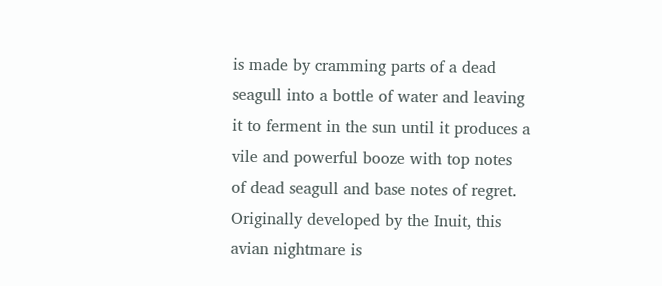is made by cramming parts of a dead seagull into a bottle of water and leaving it to ferment in the sun until it produces a vile and powerful booze with top notes of dead seagull and base notes of regret. Originally developed by the Inuit, this avian nightmare is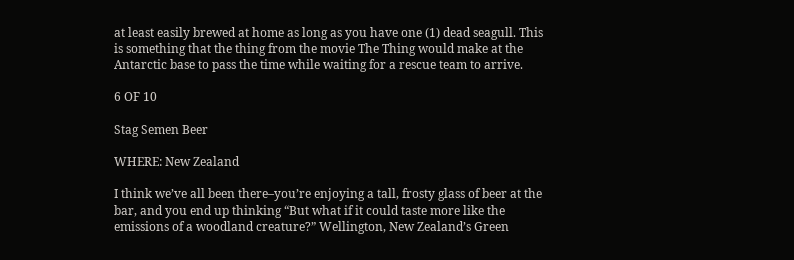at least easily brewed at home as long as you have one (1) dead seagull. This is something that the thing from the movie The Thing would make at the Antarctic base to pass the time while waiting for a rescue team to arrive.

6 OF 10

Stag Semen Beer

WHERE: New Zealand

I think we’ve all been there–you’re enjoying a tall, frosty glass of beer at the bar, and you end up thinking “But what if it could taste more like the emissions of a woodland creature?” Wellington, New Zealand’s Green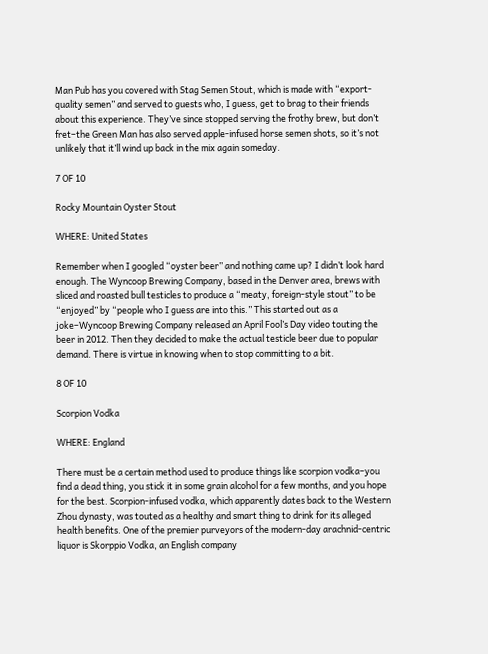Man Pub has you covered with Stag Semen Stout, which is made with “export-quality semen” and served to guests who, I guess, get to brag to their friends about this experience. They’ve since stopped serving the frothy brew, but don’t fret–the Green Man has also served apple-infused horse semen shots, so it’s not unlikely that it’ll wind up back in the mix again someday.

7 OF 10

Rocky Mountain Oyster Stout

WHERE: United States

Remember when I googled “oyster beer” and nothing came up? I didn’t look hard enough. The Wyncoop Brewing Company, based in the Denver area, brews with sliced and roasted bull testicles to produce a “meaty, foreign-style stout” to be “enjoyed” by “people who I guess are into this.” This started out as a joke–Wyncoop Brewing Company released an April Fool’s Day video touting the beer in 2012. Then they decided to make the actual testicle beer due to popular demand. There is virtue in knowing when to stop committing to a bit.

8 OF 10

Scorpion Vodka

WHERE: England

There must be a certain method used to produce things like scorpion vodka–you find a dead thing, you stick it in some grain alcohol for a few months, and you hope for the best. Scorpion-infused vodka, which apparently dates back to the Western Zhou dynasty, was touted as a healthy and smart thing to drink for its alleged health benefits. One of the premier purveyors of the modern-day arachnid-centric liquor is Skorppio Vodka, an English company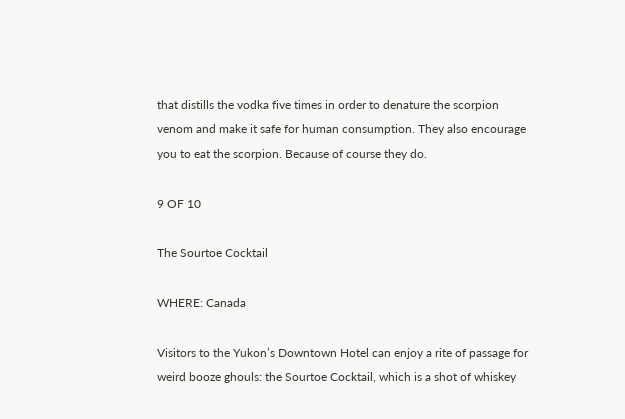that distills the vodka five times in order to denature the scorpion venom and make it safe for human consumption. They also encourage you to eat the scorpion. Because of course they do.

9 OF 10

The Sourtoe Cocktail

WHERE: Canada

Visitors to the Yukon’s Downtown Hotel can enjoy a rite of passage for weird booze ghouls: the Sourtoe Cocktail, which is a shot of whiskey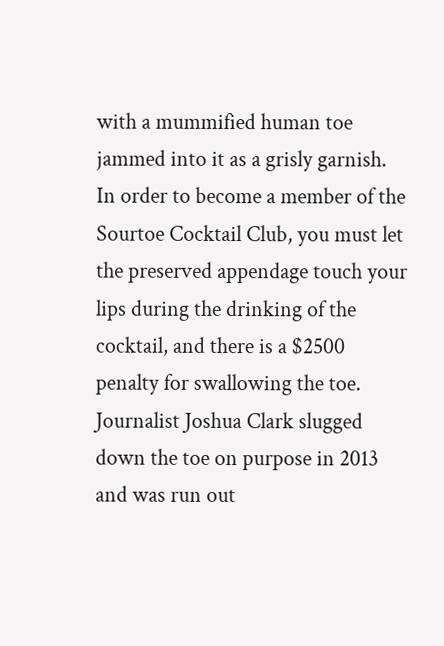with a mummified human toe jammed into it as a grisly garnish. In order to become a member of the Sourtoe Cocktail Club, you must let the preserved appendage touch your lips during the drinking of the cocktail, and there is a $2500 penalty for swallowing the toe. Journalist Joshua Clark slugged down the toe on purpose in 2013 and was run out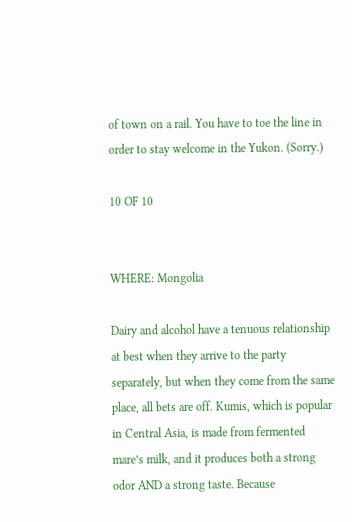of town on a rail. You have to toe the line in order to stay welcome in the Yukon. (Sorry.)

10 OF 10


WHERE: Mongolia

Dairy and alcohol have a tenuous relationship at best when they arrive to the party separately, but when they come from the same place, all bets are off. Kumis, which is popular in Central Asia, is made from fermented mare’s milk, and it produces both a strong odor AND a strong taste. Because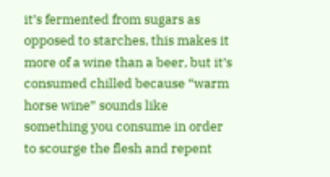it’s fermented from sugars as opposed to starches, this makes it more of a wine than a beer, but it’s consumed chilled because “warm horse wine” sounds like something you consume in order to scourge the flesh and repent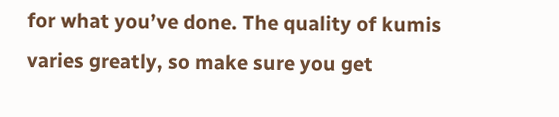for what you’ve done. The quality of kumis varies greatly, so make sure you get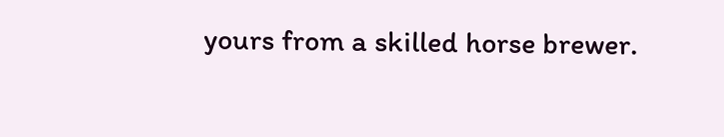yours from a skilled horse brewer.